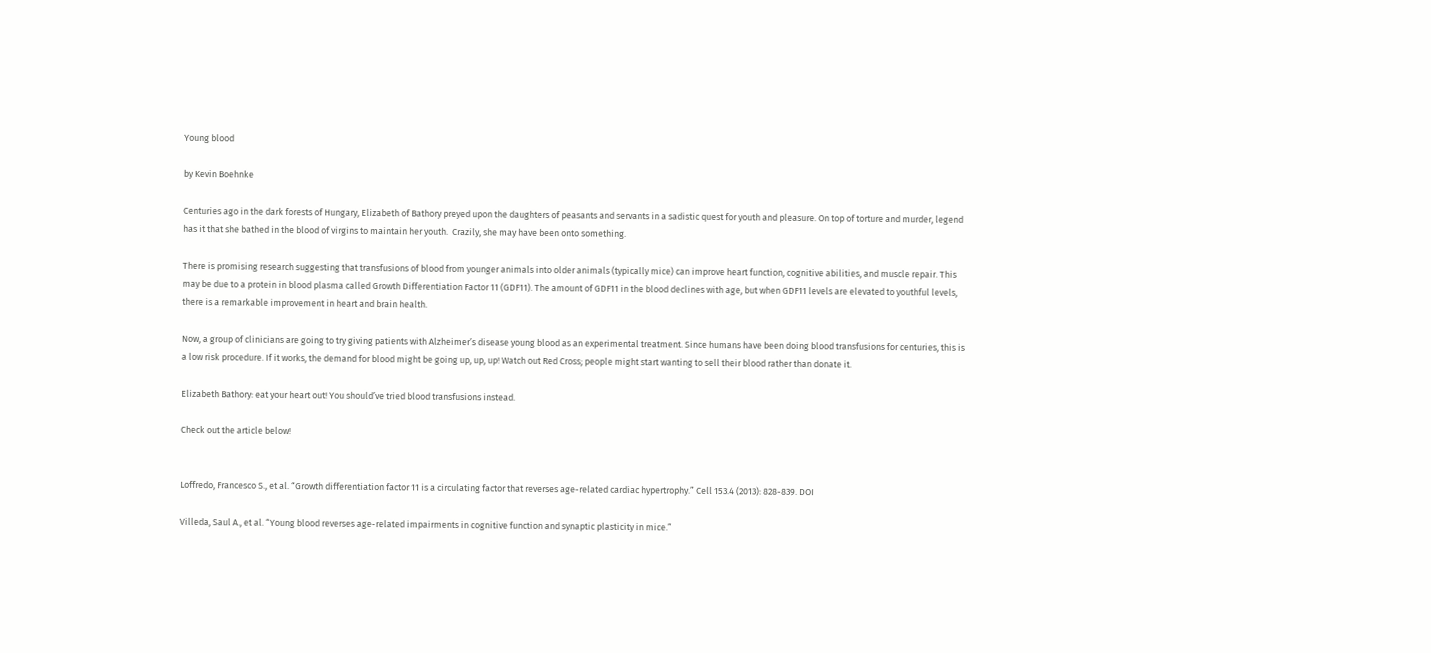Young blood

by Kevin Boehnke

Centuries ago in the dark forests of Hungary, Elizabeth of Bathory preyed upon the daughters of peasants and servants in a sadistic quest for youth and pleasure. On top of torture and murder, legend has it that she bathed in the blood of virgins to maintain her youth.  Crazily, she may have been onto something.

There is promising research suggesting that transfusions of blood from younger animals into older animals (typically mice) can improve heart function, cognitive abilities, and muscle repair. This may be due to a protein in blood plasma called Growth Differentiation Factor 11 (GDF11). The amount of GDF11 in the blood declines with age, but when GDF11 levels are elevated to youthful levels, there is a remarkable improvement in heart and brain health.

Now, a group of clinicians are going to try giving patients with Alzheimer’s disease young blood as an experimental treatment. Since humans have been doing blood transfusions for centuries, this is a low risk procedure. If it works, the demand for blood might be going up, up, up! Watch out Red Cross; people might start wanting to sell their blood rather than donate it.

Elizabeth Bathory: eat your heart out! You should’ve tried blood transfusions instead.

Check out the article below!


Loffredo, Francesco S., et al. “Growth differentiation factor 11 is a circulating factor that reverses age-related cardiac hypertrophy.” Cell 153.4 (2013): 828-839. DOI

Villeda, Saul A., et al. “Young blood reverses age-related impairments in cognitive function and synaptic plasticity in mice.”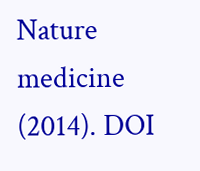Nature medicine (2014). DOI